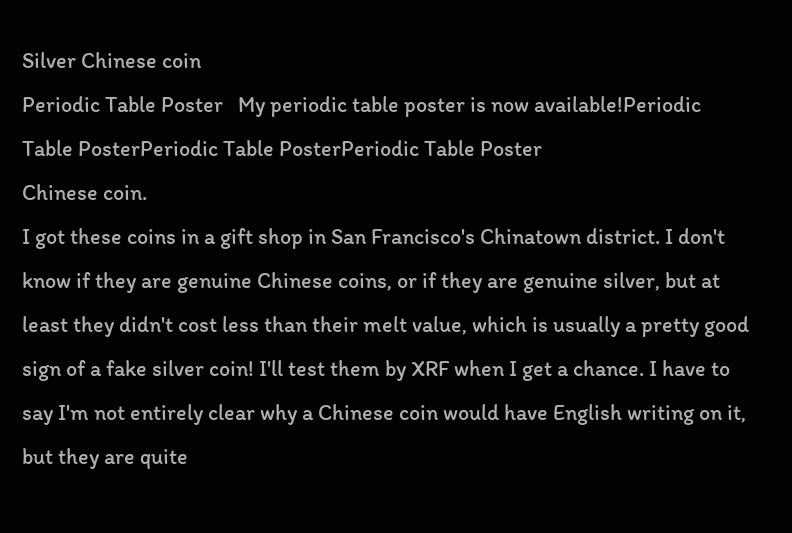Silver Chinese coin
Periodic Table Poster   My periodic table poster is now available!Periodic Table PosterPeriodic Table PosterPeriodic Table Poster
Chinese coin.
I got these coins in a gift shop in San Francisco's Chinatown district. I don't know if they are genuine Chinese coins, or if they are genuine silver, but at least they didn't cost less than their melt value, which is usually a pretty good sign of a fake silver coin! I'll test them by XRF when I get a chance. I have to say I'm not entirely clear why a Chinese coin would have English writing on it, but they are quite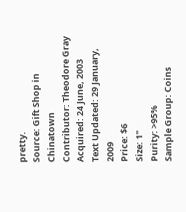pretty.
Source: Gift Shop in Chinatown
Contributor: Theodore Gray
Acquired: 24 June, 2003
Text Updated: 29 January, 2009
Price: $6
Size: 1"
Purity: >95%
Sample Group: Coins